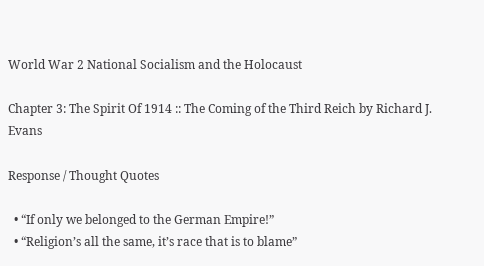World War 2 National Socialism and the Holocaust

Chapter 3: The Spirit Of 1914 :: The Coming of the Third Reich by Richard J. Evans

Response / Thought Quotes

  • “If only we belonged to the German Empire!”
  • “Religion’s all the same, it’s race that is to blame”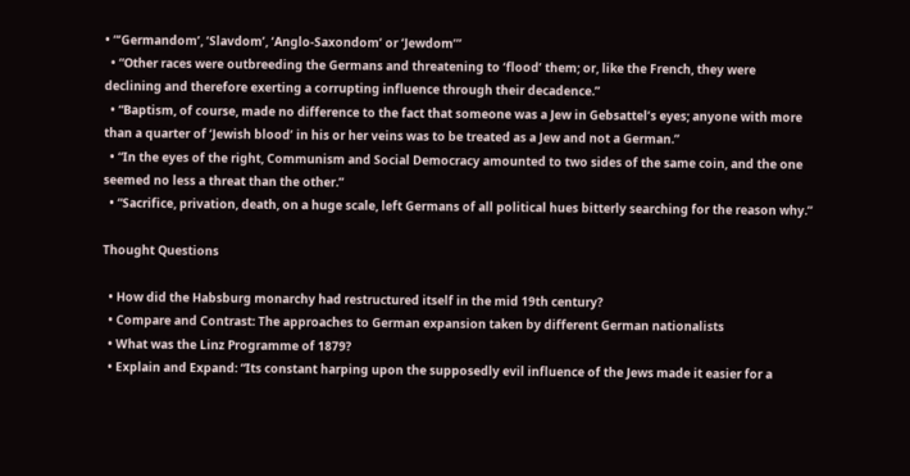• “‘Germandom’, ‘Slavdom’, ‘Anglo-Saxondom’ or ‘Jewdom’”
  • “Other races were outbreeding the Germans and threatening to ‘flood’ them; or, like the French, they were declining and therefore exerting a corrupting influence through their decadence.”
  • “Baptism, of course, made no difference to the fact that someone was a Jew in Gebsattel’s eyes; anyone with more than a quarter of ‘Jewish blood’ in his or her veins was to be treated as a Jew and not a German.”
  • “In the eyes of the right, Communism and Social Democracy amounted to two sides of the same coin, and the one seemed no less a threat than the other.”
  • “Sacrifice, privation, death, on a huge scale, left Germans of all political hues bitterly searching for the reason why.”

Thought Questions

  • How did the Habsburg monarchy had restructured itself in the mid 19th century?
  • Compare and Contrast: The approaches to German expansion taken by different German nationalists
  • What was the Linz Programme of 1879?
  • Explain and Expand: “Its constant harping upon the supposedly evil influence of the Jews made it easier for a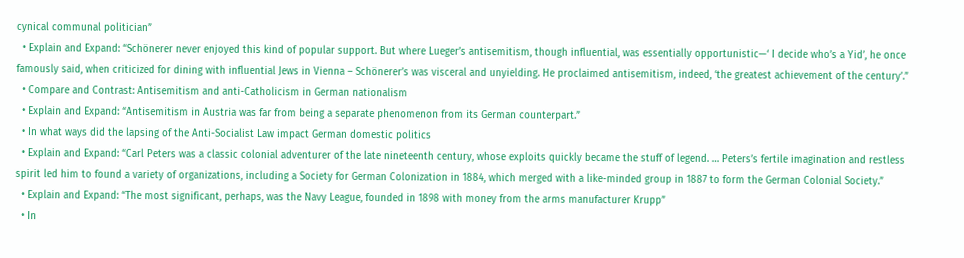cynical communal politician”
  • Explain and Expand: “Schönerer never enjoyed this kind of popular support. But where Lueger’s antisemitism, though influential, was essentially opportunistic—‘ I decide who’s a Yid’, he once famously said, when criticized for dining with influential Jews in Vienna – Schönerer’s was visceral and unyielding. He proclaimed antisemitism, indeed, ‘the greatest achievement of the century’.”
  • Compare and Contrast: Antisemitism and anti-Catholicism in German nationalism
  • Explain and Expand: “Antisemitism in Austria was far from being a separate phenomenon from its German counterpart.”
  • In what ways did the lapsing of the Anti-Socialist Law impact German domestic politics
  • Explain and Expand: “Carl Peters was a classic colonial adventurer of the late nineteenth century, whose exploits quickly became the stuff of legend. … Peters’s fertile imagination and restless spirit led him to found a variety of organizations, including a Society for German Colonization in 1884, which merged with a like-minded group in 1887 to form the German Colonial Society.”
  • Explain and Expand: “The most significant, perhaps, was the Navy League, founded in 1898 with money from the arms manufacturer Krupp”
  • In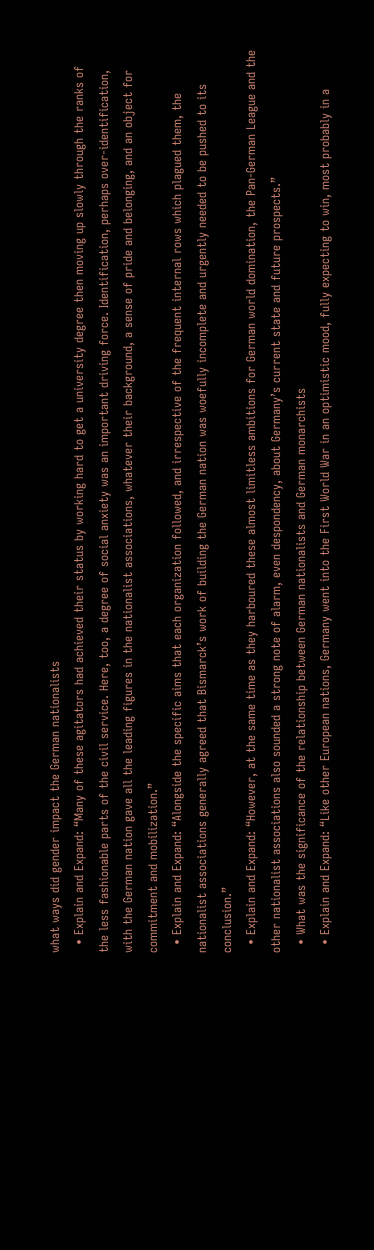what ways did gender impact the German nationalists
  • Explain and Expand: “Many of these agitators had achieved their status by working hard to get a university degree then moving up slowly through the ranks of the less fashionable parts of the civil service. Here, too, a degree of social anxiety was an important driving force. Identification, perhaps over-identification, with the German nation gave all the leading figures in the nationalist associations, whatever their background, a sense of pride and belonging, and an object for commitment and mobilization.”
  • Explain and Expand: “Alongside the specific aims that each organization followed, and irrespective of the frequent internal rows which plagued them, the nationalist associations generally agreed that Bismarck’s work of building the German nation was woefully incomplete and urgently needed to be pushed to its conclusion.”
  • Explain and Expand: “However, at the same time as they harboured these almost limitless ambitions for German world domination, the Pan-German League and the other nationalist associations also sounded a strong note of alarm, even despondency, about Germany’s current state and future prospects.”
  • What was the significance of the relationship between German nationalists and German monarchists
  • Explain and Expand: “Like other European nations, Germany went into the First World War in an optimistic mood, fully expecting to win, most probably in a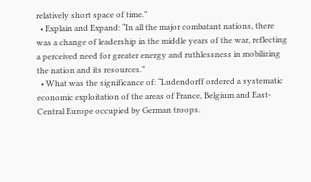relatively short space of time.”
  • Explain and Expand: “In all the major combatant nations, there was a change of leadership in the middle years of the war, reflecting a perceived need for greater energy and ruthlessness in mobilizing the nation and its resources.”
  • What was the significance of: “Ludendorff ordered a systematic economic exploitation of the areas of France, Belgium and East- Central Europe occupied by German troops.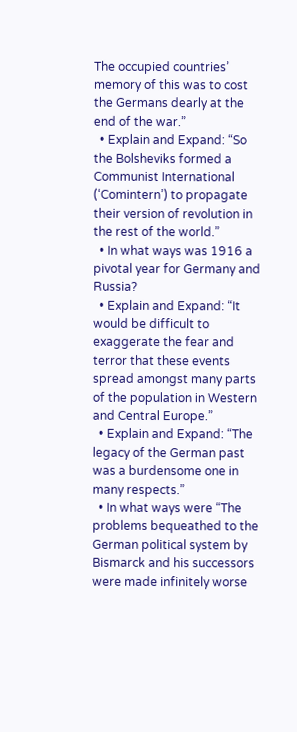The occupied countries’ memory of this was to cost the Germans dearly at the end of the war.”
  • Explain and Expand: “So the Bolsheviks formed a Communist International (‘Comintern’) to propagate their version of revolution in the rest of the world.”
  • In what ways was 1916 a pivotal year for Germany and Russia?
  • Explain and Expand: “It would be difficult to exaggerate the fear and terror that these events spread amongst many parts of the population in Western and Central Europe.”
  • Explain and Expand: “The legacy of the German past was a burdensome one in many respects.”
  • In what ways were “The problems bequeathed to the German political system by Bismarck and his successors were made infinitely worse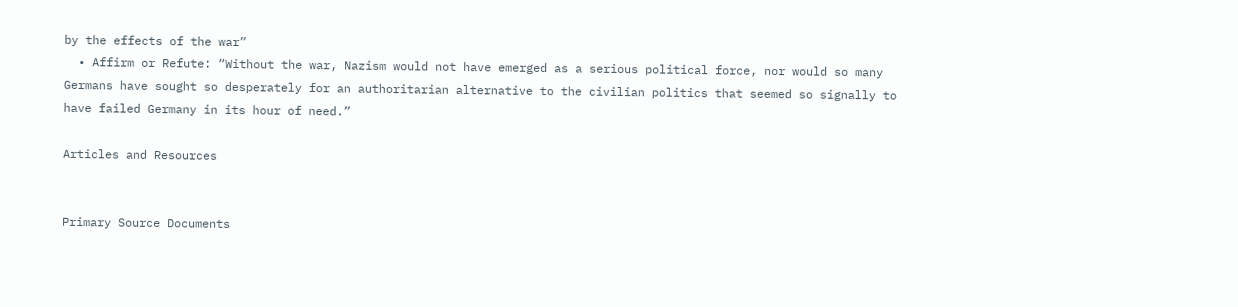by the effects of the war”
  • Affirm or Refute: “Without the war, Nazism would not have emerged as a serious political force, nor would so many Germans have sought so desperately for an authoritarian alternative to the civilian politics that seemed so signally to have failed Germany in its hour of need.”

Articles and Resources


Primary Source Documents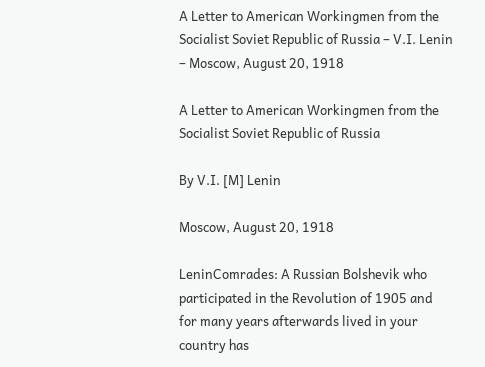A Letter to American Workingmen from the Socialist Soviet Republic of Russia – V.I. Lenin – Moscow, August 20, 1918

A Letter to American Workingmen from the Socialist Soviet Republic of Russia

By V.I. [M] Lenin

Moscow, August 20, 1918

LeninComrades: A Russian Bolshevik who participated in the Revolution of 1905 and for many years afterwards lived in your country has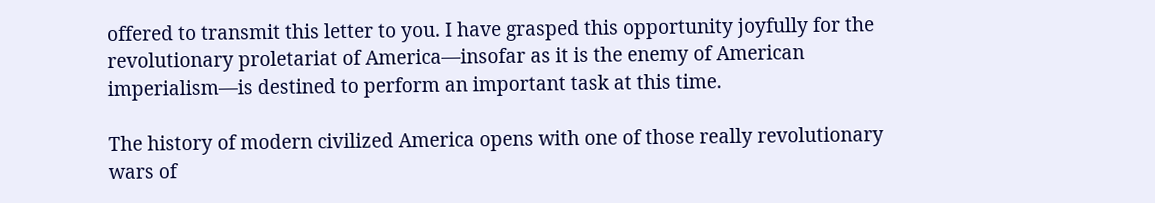offered to transmit this letter to you. I have grasped this opportunity joyfully for the revolutionary proletariat of America—insofar as it is the enemy of American imperialism—is destined to perform an important task at this time.

The history of modern civilized America opens with one of those really revolutionary wars of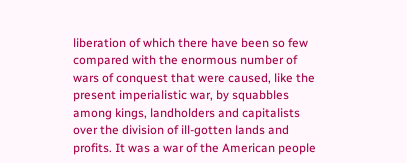liberation of which there have been so few compared with the enormous number of wars of conquest that were caused, like the present imperialistic war, by squabbles among kings, landholders and capitalists over the division of ill-gotten lands and profits. It was a war of the American people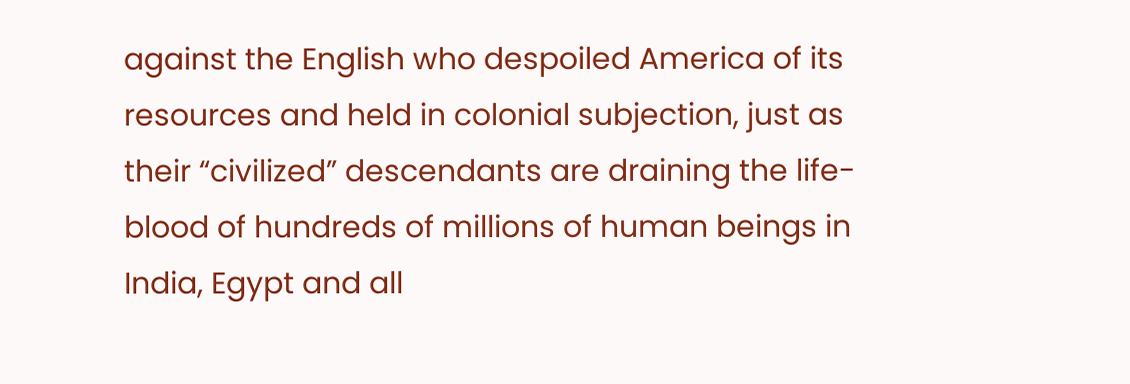against the English who despoiled America of its resources and held in colonial subjection, just as their “civilized” descendants are draining the life-blood of hundreds of millions of human beings in India, Egypt and all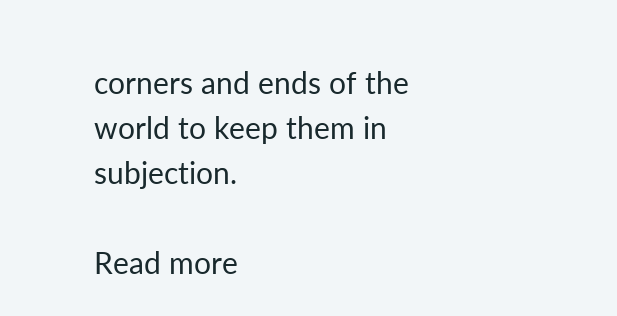corners and ends of the world to keep them in subjection.

Read more